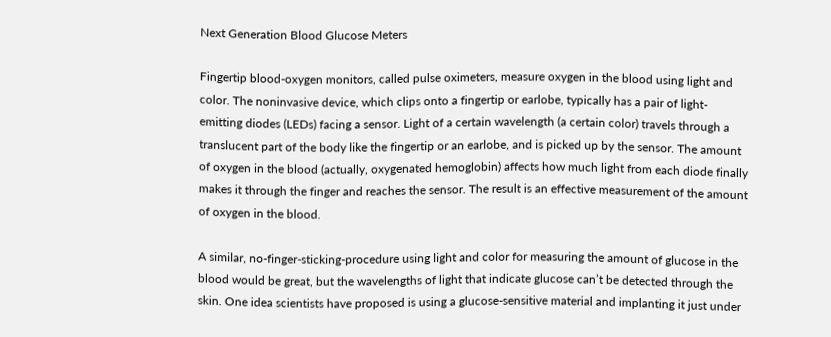Next Generation Blood Glucose Meters

Fingertip blood-oxygen monitors, called pulse oximeters, measure oxygen in the blood using light and color. The noninvasive device, which clips onto a fingertip or earlobe, typically has a pair of light-emitting diodes (LEDs) facing a sensor. Light of a certain wavelength (a certain color) travels through a translucent part of the body like the fingertip or an earlobe, and is picked up by the sensor. The amount of oxygen in the blood (actually, oxygenated hemoglobin) affects how much light from each diode finally makes it through the finger and reaches the sensor. The result is an effective measurement of the amount of oxygen in the blood.

A similar, no-finger-sticking-procedure using light and color for measuring the amount of glucose in the blood would be great, but the wavelengths of light that indicate glucose can’t be detected through the skin. One idea scientists have proposed is using a glucose-sensitive material and implanting it just under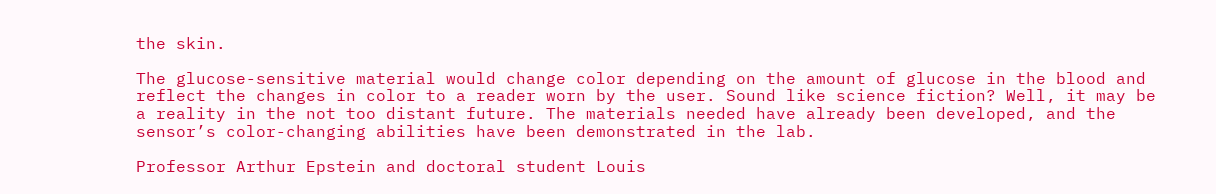the skin.

The glucose-sensitive material would change color depending on the amount of glucose in the blood and reflect the changes in color to a reader worn by the user. Sound like science fiction? Well, it may be a reality in the not too distant future. The materials needed have already been developed, and the sensor’s color-changing abilities have been demonstrated in the lab.

Professor Arthur Epstein and doctoral student Louis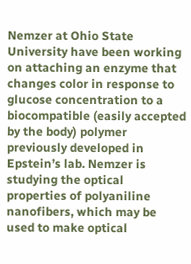Nemzer at Ohio State University have been working on attaching an enzyme that changes color in response to glucose concentration to a biocompatible (easily accepted by the body) polymer previously developed in Epstein’s lab. Nemzer is studying the optical properties of polyaniline nanofibers, which may be used to make optical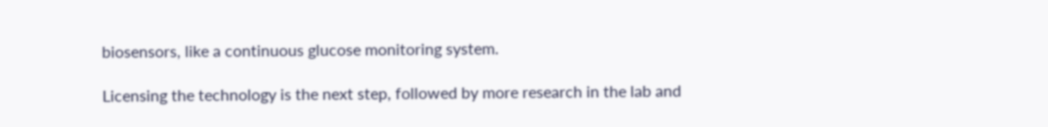biosensors, like a continuous glucose monitoring system.

Licensing the technology is the next step, followed by more research in the lab and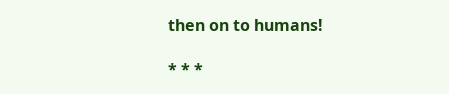then on to humans!

* * *